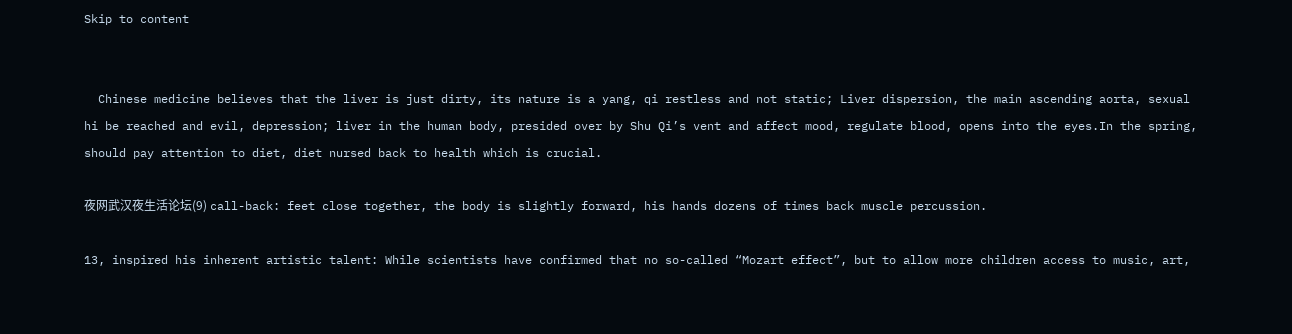Skip to content


  Chinese medicine believes that the liver is just dirty, its nature is a yang, qi restless and not static; Liver dispersion, the main ascending aorta, sexual hi be reached and evil, depression; liver in the human body, presided over by Shu Qi’s vent and affect mood, regulate blood, opens into the eyes.In the spring, should pay attention to diet, diet nursed back to health which is crucial.

夜网武汉夜生活论坛(9) call-back: feet close together, the body is slightly forward, his hands dozens of times back muscle percussion.

13, inspired his inherent artistic talent: While scientists have confirmed that no so-called “Mozart effect”, but to allow more children access to music, art,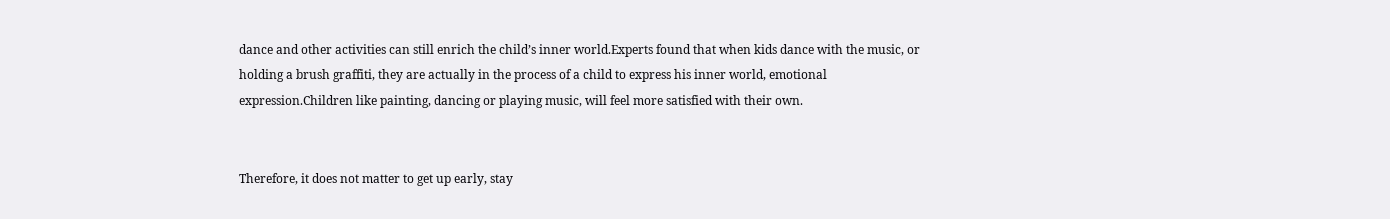dance and other activities can still enrich the child’s inner world.Experts found that when kids dance with the music, or holding a brush graffiti, they are actually in the process of a child to express his inner world, emotional expression.Children like painting, dancing or playing music, will feel more satisfied with their own.


Therefore, it does not matter to get up early, stay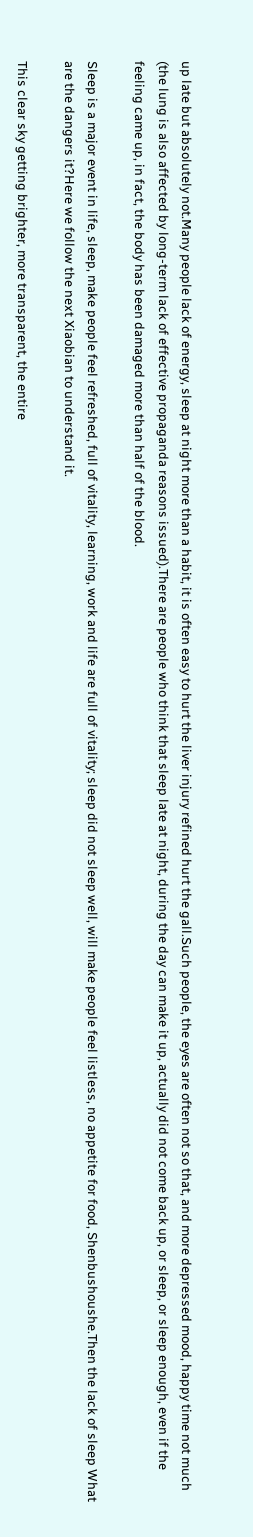up late but absolutely not.Many people lack of energy, sleep at night more than a habit, it is often easy to hurt the liver injury refined hurt the gall.Such people, the eyes are often not so that, and more depressed mood, happy time not much (the lung is also affected by long-term lack of effective propaganda reasons issued).There are people who think that sleep late at night, during the day can make it up, actually did not come back up, or sleep, or sleep enough, even if the feeling came up, in fact, the body has been damaged more than half of the blood.

Sleep is a major event in life, sleep, make people feel refreshed, full of vitality, learning, work and life are full of vitality; sleep did not sleep well, will make people feel listless, no appetite for food, Shenbushoushe.Then the lack of sleep What are the dangers it?Here we follow the next Xiaobian to understand it.

This clear sky getting brighter, more transparent, the entire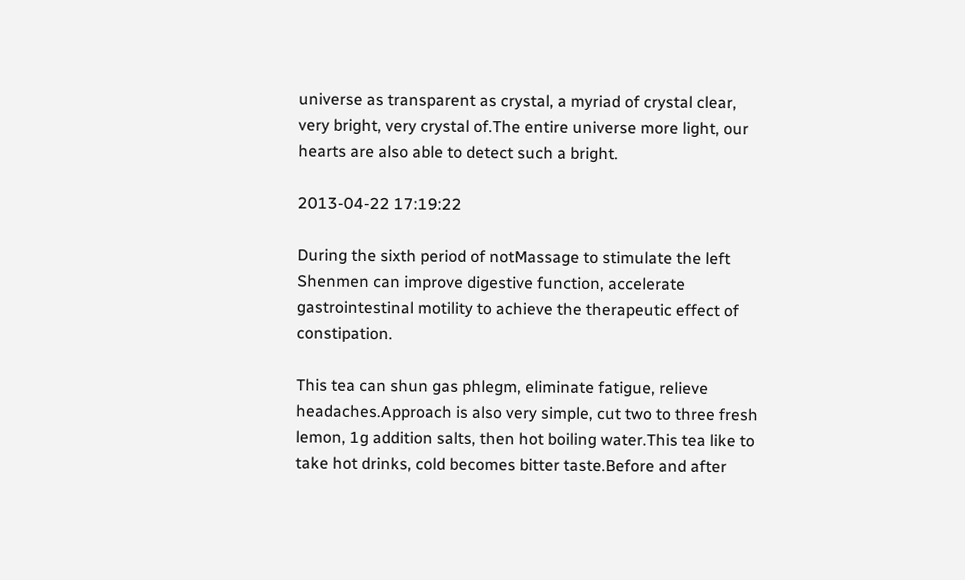universe as transparent as crystal, a myriad of crystal clear, very bright, very crystal of.The entire universe more light, our hearts are also able to detect such a bright.

2013-04-22 17:19:22

During the sixth period of notMassage to stimulate the left Shenmen can improve digestive function, accelerate gastrointestinal motility to achieve the therapeutic effect of constipation.

This tea can shun gas phlegm, eliminate fatigue, relieve headaches.Approach is also very simple, cut two to three fresh lemon, 1g addition salts, then hot boiling water.This tea like to take hot drinks, cold becomes bitter taste.Before and after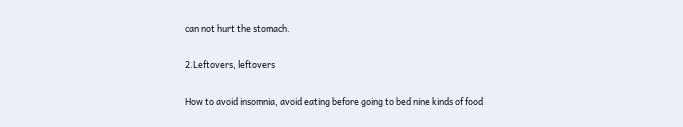can not hurt the stomach.

2.Leftovers, leftovers

How to avoid insomnia, avoid eating before going to bed nine kinds of food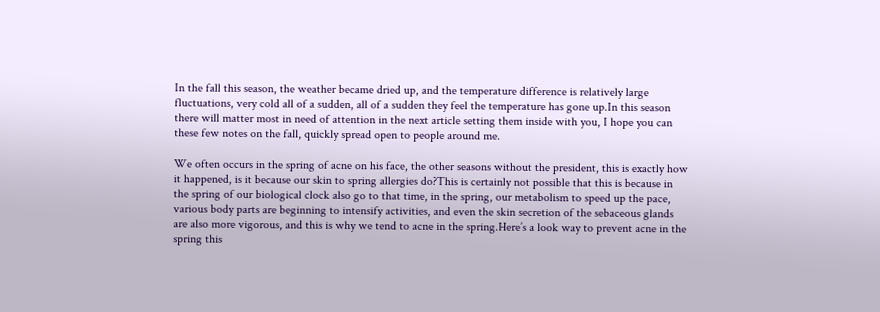In the fall this season, the weather became dried up, and the temperature difference is relatively large fluctuations, very cold all of a sudden, all of a sudden they feel the temperature has gone up.In this season there will matter most in need of attention in the next article setting them inside with you, I hope you can these few notes on the fall, quickly spread open to people around me.

We often occurs in the spring of acne on his face, the other seasons without the president, this is exactly how it happened, is it because our skin to spring allergies do?This is certainly not possible that this is because in the spring of our biological clock also go to that time, in the spring, our metabolism to speed up the pace, various body parts are beginning to intensify activities, and even the skin secretion of the sebaceous glands are also more vigorous, and this is why we tend to acne in the spring.Here’s a look way to prevent acne in the spring this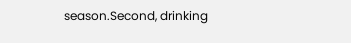season.Second, drinking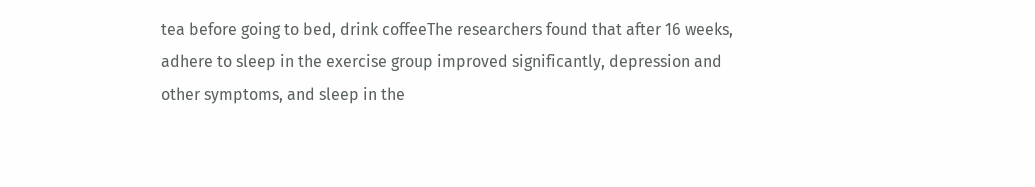tea before going to bed, drink coffeeThe researchers found that after 16 weeks, adhere to sleep in the exercise group improved significantly, depression and other symptoms, and sleep in the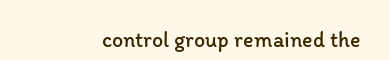control group remained the